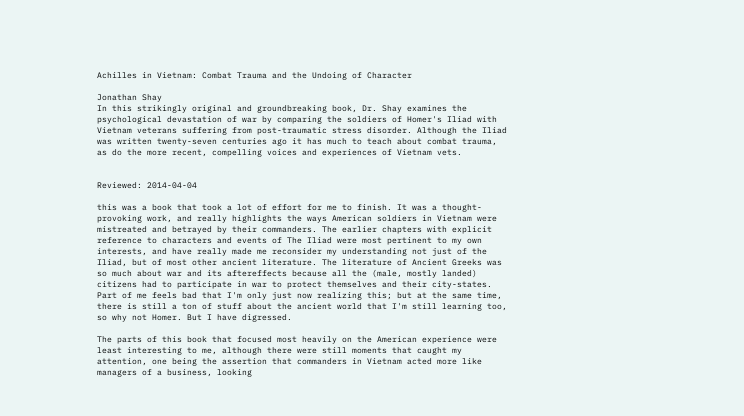Achilles in Vietnam: Combat Trauma and the Undoing of Character

Jonathan Shay
In this strikingly original and groundbreaking book, Dr. Shay examines the psychological devastation of war by comparing the soldiers of Homer's Iliad with Vietnam veterans suffering from post-traumatic stress disorder. Although the Iliad was written twenty-seven centuries ago it has much to teach about combat trauma, as do the more recent, compelling voices and experiences of Vietnam vets.


Reviewed: 2014-04-04

this was a book that took a lot of effort for me to finish. It was a thought-provoking work, and really highlights the ways American soldiers in Vietnam were mistreated and betrayed by their commanders. The earlier chapters with explicit reference to characters and events of The Iliad were most pertinent to my own interests, and have really made me reconsider my understanding not just of the Iliad, but of most other ancient literature. The literature of Ancient Greeks was so much about war and its aftereffects because all the (male, mostly landed) citizens had to participate in war to protect themselves and their city-states. Part of me feels bad that I'm only just now realizing this; but at the same time, there is still a ton of stuff about the ancient world that I'm still learning too, so why not Homer. But I have digressed.

The parts of this book that focused most heavily on the American experience were least interesting to me, although there were still moments that caught my attention, one being the assertion that commanders in Vietnam acted more like managers of a business, looking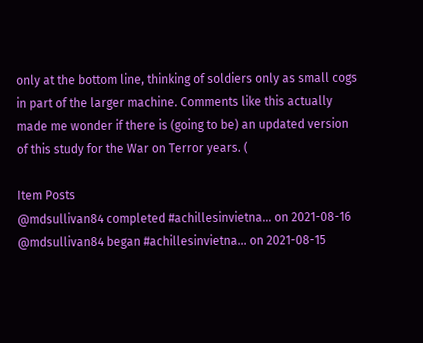only at the bottom line, thinking of soldiers only as small cogs in part of the larger machine. Comments like this actually made me wonder if there is (going to be) an updated version of this study for the War on Terror years. (

Item Posts
@mdsullivan84 completed #achillesinvietna... on 2021-08-16
@mdsullivan84 began #achillesinvietna... on 2021-08-15